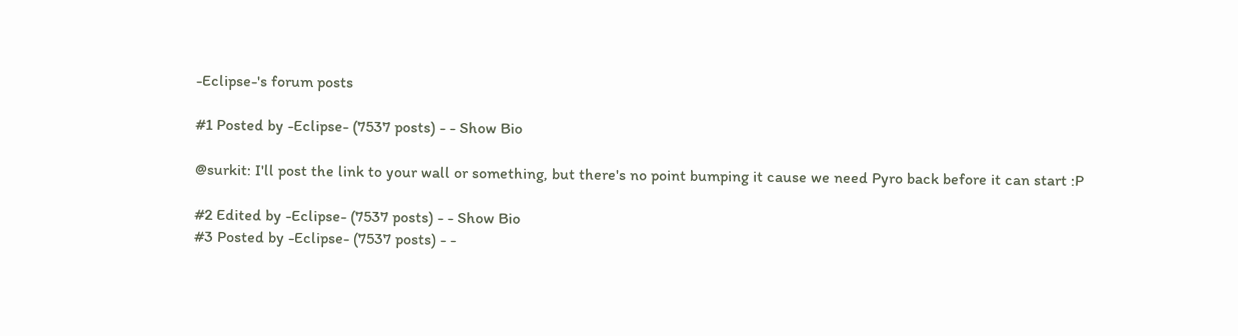-Eclipse-'s forum posts

#1 Posted by -Eclipse- (7537 posts) - - Show Bio

@surkit: I'll post the link to your wall or something, but there's no point bumping it cause we need Pyro back before it can start :P

#2 Edited by -Eclipse- (7537 posts) - - Show Bio
#3 Posted by -Eclipse- (7537 posts) - -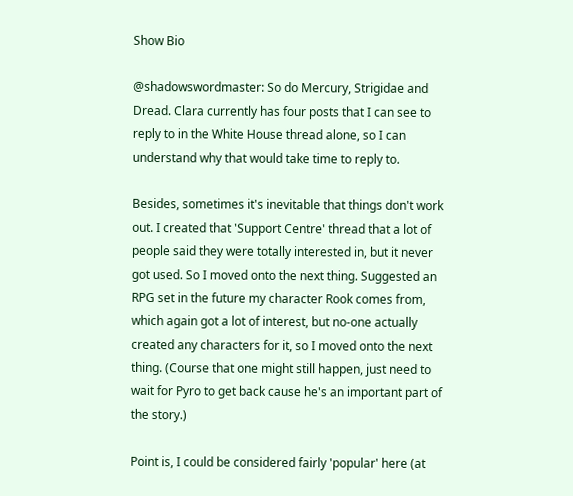Show Bio

@shadowswordmaster: So do Mercury, Strigidae and Dread. Clara currently has four posts that I can see to reply to in the White House thread alone, so I can understand why that would take time to reply to.

Besides, sometimes it's inevitable that things don't work out. I created that 'Support Centre' thread that a lot of people said they were totally interested in, but it never got used. So I moved onto the next thing. Suggested an RPG set in the future my character Rook comes from, which again got a lot of interest, but no-one actually created any characters for it, so I moved onto the next thing. (Course that one might still happen, just need to wait for Pyro to get back cause he's an important part of the story.)

Point is, I could be considered fairly 'popular' here (at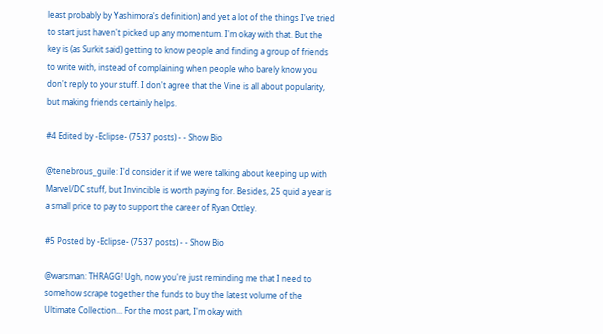least probably by Yashimora's definition) and yet a lot of the things I've tried to start just haven't picked up any momentum. I'm okay with that. But the key is (as Surkit said) getting to know people and finding a group of friends to write with, instead of complaining when people who barely know you don't reply to your stuff. I don't agree that the Vine is all about popularity, but making friends certainly helps.

#4 Edited by -Eclipse- (7537 posts) - - Show Bio

@tenebrous_guile: I'd consider it if we were talking about keeping up with Marvel/DC stuff, but Invincible is worth paying for. Besides, 25 quid a year is a small price to pay to support the career of Ryan Ottley.

#5 Posted by -Eclipse- (7537 posts) - - Show Bio

@warsman: THRAGG! Ugh, now you're just reminding me that I need to somehow scrape together the funds to buy the latest volume of the Ultimate Collection... For the most part, I'm okay with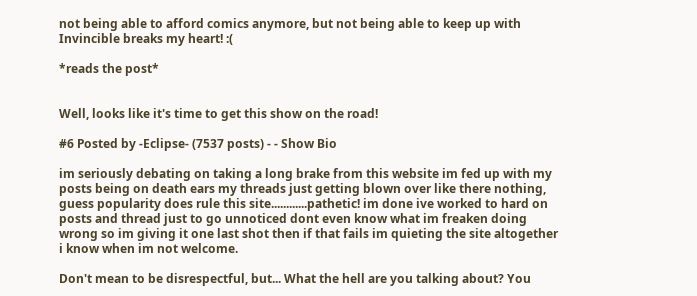not being able to afford comics anymore, but not being able to keep up with Invincible breaks my heart! :(

*reads the post*


Well, looks like it's time to get this show on the road!

#6 Posted by -Eclipse- (7537 posts) - - Show Bio

im seriously debating on taking a long brake from this website im fed up with my posts being on death ears my threads just getting blown over like there nothing, guess popularity does rule this site............pathetic! im done ive worked to hard on posts and thread just to go unnoticed dont even know what im freaken doing wrong so im giving it one last shot then if that fails im quieting the site altogether i know when im not welcome.

Don't mean to be disrespectful, but... What the hell are you talking about? You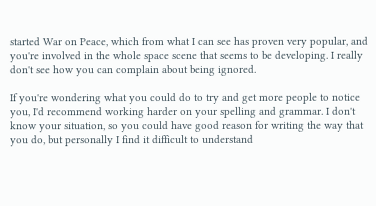started War on Peace, which from what I can see has proven very popular, and you're involved in the whole space scene that seems to be developing. I really don't see how you can complain about being ignored.

If you're wondering what you could do to try and get more people to notice you, I'd recommend working harder on your spelling and grammar. I don't know your situation, so you could have good reason for writing the way that you do, but personally I find it difficult to understand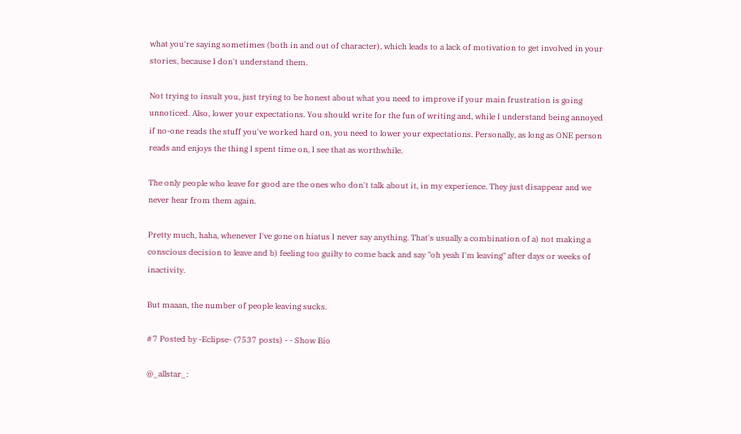what you're saying sometimes (both in and out of character), which leads to a lack of motivation to get involved in your stories, because I don't understand them.

Not trying to insult you, just trying to be honest about what you need to improve if your main frustration is going unnoticed. Also, lower your expectations. You should write for the fun of writing and, while I understand being annoyed if no-one reads the stuff you've worked hard on, you need to lower your expectations. Personally, as long as ONE person reads and enjoys the thing I spent time on, I see that as worthwhile.

The only people who leave for good are the ones who don't talk about it, in my experience. They just disappear and we never hear from them again.

Pretty much, haha, whenever I've gone on hiatus I never say anything. That's usually a combination of a) not making a conscious decision to leave and b) feeling too guilty to come back and say "oh yeah I'm leaving" after days or weeks of inactivity.

But maaan, the number of people leaving sucks.

#7 Posted by -Eclipse- (7537 posts) - - Show Bio

@_allstar_: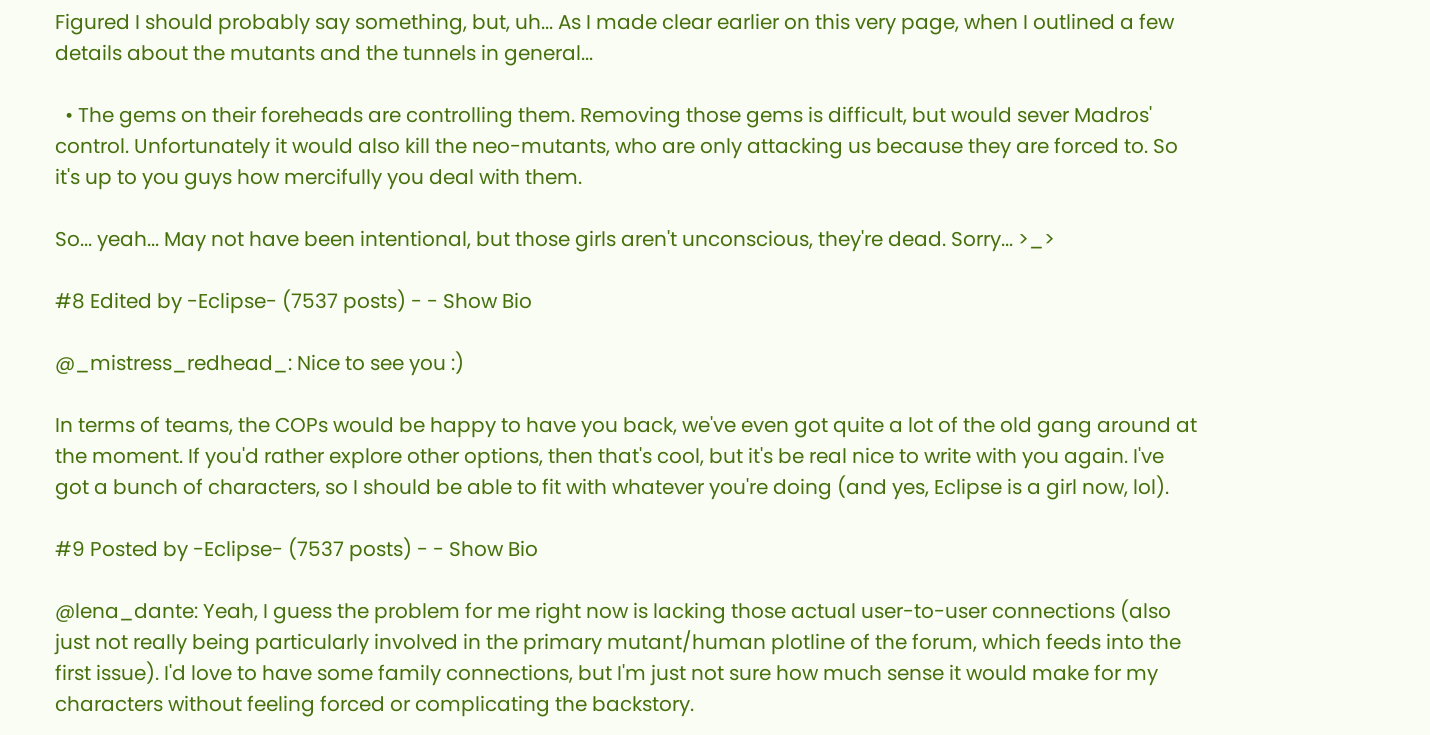Figured I should probably say something, but, uh... As I made clear earlier on this very page, when I outlined a few details about the mutants and the tunnels in general...

  • The gems on their foreheads are controlling them. Removing those gems is difficult, but would sever Madros' control. Unfortunately it would also kill the neo-mutants, who are only attacking us because they are forced to. So it's up to you guys how mercifully you deal with them.

So... yeah... May not have been intentional, but those girls aren't unconscious, they're dead. Sorry... >_>

#8 Edited by -Eclipse- (7537 posts) - - Show Bio

@_mistress_redhead_: Nice to see you :)

In terms of teams, the COPs would be happy to have you back, we've even got quite a lot of the old gang around at the moment. If you'd rather explore other options, then that's cool, but it's be real nice to write with you again. I've got a bunch of characters, so I should be able to fit with whatever you're doing (and yes, Eclipse is a girl now, lol).

#9 Posted by -Eclipse- (7537 posts) - - Show Bio

@lena_dante: Yeah, I guess the problem for me right now is lacking those actual user-to-user connections (also just not really being particularly involved in the primary mutant/human plotline of the forum, which feeds into the first issue). I'd love to have some family connections, but I'm just not sure how much sense it would make for my characters without feeling forced or complicating the backstory.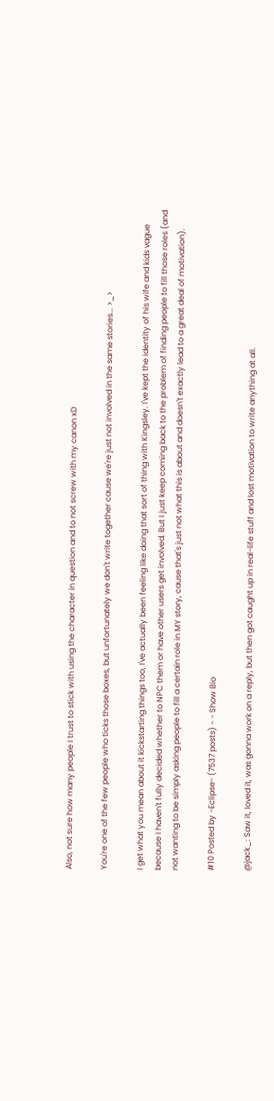Also, not sure how many people I trust to stick with using the character in question and to not screw with my canon xD

You're one of the few people who ticks those boxes, but unfortunately we don't write together cause we're just not involved in the same stories... >_>

I get what you mean about it kickstarting things too, I've actually been feeling like doing that sort of thing with Kingsley. I've kept the identity of his wife and kids vague because I haven't fully decided whether to NPC them or have other users get involved. But I just keep coming back to the problem of finding people to fill those roles (and not wanting to be simply asking people to fill a certain role in MY story, cause that's just not what this is about and doesn't exactly lead to a great deal of motivation).

#10 Posted by -Eclipse- (7537 posts) - - Show Bio

@jack_: Saw it, loved it, was gonna work on a reply, but then got caught up in real-life stuff and lost motivation to write anything at all.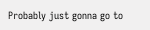Probably just gonna go to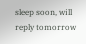sleep soon, will reply tomorrow